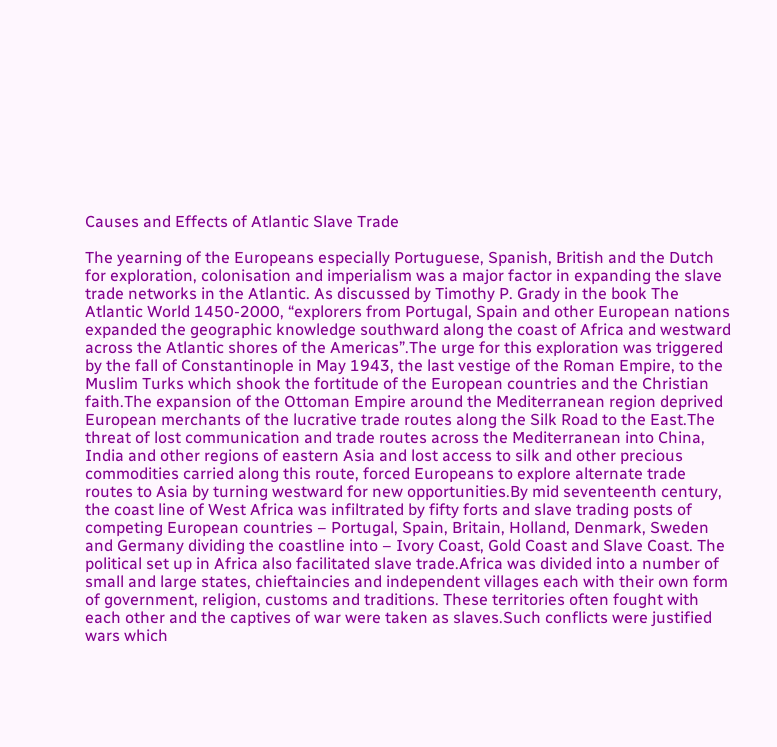Causes and Effects of Atlantic Slave Trade

The yearning of the Europeans especially Portuguese, Spanish, British and the Dutch for exploration, colonisation and imperialism was a major factor in expanding the slave trade networks in the Atlantic. As discussed by Timothy P. Grady in the book The Atlantic World 1450-2000, “explorers from Portugal, Spain and other European nations expanded the geographic knowledge southward along the coast of Africa and westward across the Atlantic shores of the Americas”.The urge for this exploration was triggered by the fall of Constantinople in May 1943, the last vestige of the Roman Empire, to the Muslim Turks which shook the fortitude of the European countries and the Christian faith.The expansion of the Ottoman Empire around the Mediterranean region deprived European merchants of the lucrative trade routes along the Silk Road to the East.The threat of lost communication and trade routes across the Mediterranean into China, India and other regions of eastern Asia and lost access to silk and other precious commodities carried along this route, forced Europeans to explore alternate trade routes to Asia by turning westward for new opportunities.By mid seventeenth century, the coast line of West Africa was infiltrated by fifty forts and slave trading posts of competing European countries – Portugal, Spain, Britain, Holland, Denmark, Sweden and Germany dividing the coastline into – Ivory Coast, Gold Coast and Slave Coast. The political set up in Africa also facilitated slave trade.Africa was divided into a number of small and large states, chieftaincies and independent villages each with their own form of government, religion, customs and traditions. These territories often fought with each other and the captives of war were taken as slaves.Such conflicts were justified wars which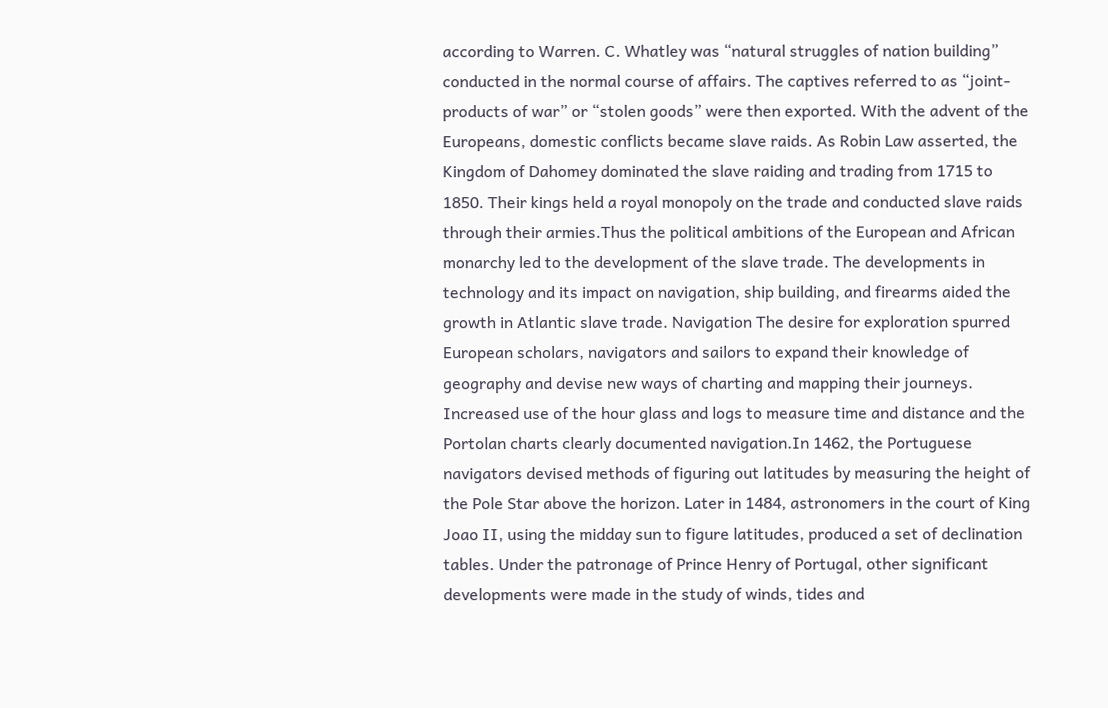according to Warren. C. Whatley was “natural struggles of nation building” conducted in the normal course of affairs. The captives referred to as “joint-products of war” or “stolen goods” were then exported. With the advent of the Europeans, domestic conflicts became slave raids. As Robin Law asserted, the Kingdom of Dahomey dominated the slave raiding and trading from 1715 to 1850. Their kings held a royal monopoly on the trade and conducted slave raids through their armies.Thus the political ambitions of the European and African monarchy led to the development of the slave trade. The developments in technology and its impact on navigation, ship building, and firearms aided the growth in Atlantic slave trade. Navigation The desire for exploration spurred European scholars, navigators and sailors to expand their knowledge of geography and devise new ways of charting and mapping their journeys. Increased use of the hour glass and logs to measure time and distance and the Portolan charts clearly documented navigation.In 1462, the Portuguese navigators devised methods of figuring out latitudes by measuring the height of the Pole Star above the horizon. Later in 1484, astronomers in the court of King Joao II, using the midday sun to figure latitudes, produced a set of declination tables. Under the patronage of Prince Henry of Portugal, other significant developments were made in the study of winds, tides and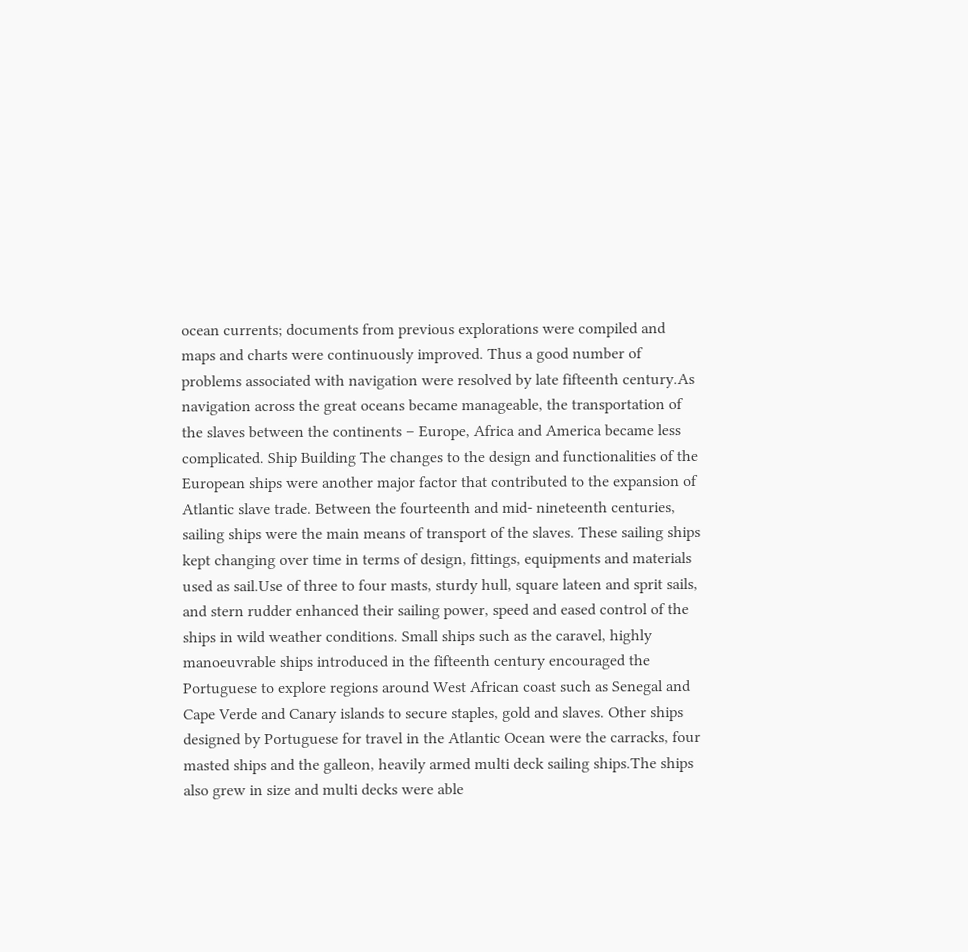ocean currents; documents from previous explorations were compiled and maps and charts were continuously improved. Thus a good number of problems associated with navigation were resolved by late fifteenth century.As navigation across the great oceans became manageable, the transportation of the slaves between the continents – Europe, Africa and America became less complicated. Ship Building The changes to the design and functionalities of the European ships were another major factor that contributed to the expansion of Atlantic slave trade. Between the fourteenth and mid- nineteenth centuries, sailing ships were the main means of transport of the slaves. These sailing ships kept changing over time in terms of design, fittings, equipments and materials used as sail.Use of three to four masts, sturdy hull, square lateen and sprit sails, and stern rudder enhanced their sailing power, speed and eased control of the ships in wild weather conditions. Small ships such as the caravel, highly manoeuvrable ships introduced in the fifteenth century encouraged the Portuguese to explore regions around West African coast such as Senegal and Cape Verde and Canary islands to secure staples, gold and slaves. Other ships designed by Portuguese for travel in the Atlantic Ocean were the carracks, four masted ships and the galleon, heavily armed multi deck sailing ships.The ships also grew in size and multi decks were able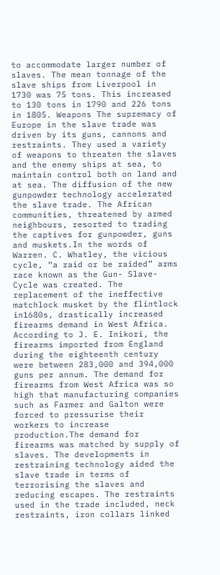to accommodate larger number of slaves. The mean tonnage of the slave ships from Liverpool in 1730 was 75 tons. This increased to 130 tons in 1790 and 226 tons in 1805. Weapons The supremacy of Europe in the slave trade was driven by its guns, cannons and restraints. They used a variety of weapons to threaten the slaves and the enemy ships at sea, to maintain control both on land and at sea. The diffusion of the new gunpowder technology accelerated the slave trade. The African communities, threatened by armed neighbours, resorted to trading the captives for gunpowder, guns and muskets.In the words of Warren. C. Whatley, the vicious cycle, “a raid or be raided” arms race known as the Gun- Slave-Cycle was created. The replacement of the ineffective matchlock musket by the flintlock in1680s, drastically increased firearms demand in West Africa. According to J. E. Inikori, the firearms imported from England during the eighteenth century were between 283,000 and 394,000 guns per annum. The demand for firearms from West Africa was so high that manufacturing companies such as Farmer and Galton were forced to pressurise their workers to increase production.The demand for firearms was matched by supply of slaves. The developments in restraining technology aided the slave trade in terms of terrorising the slaves and reducing escapes. The restraints used in the trade included, neck restraints, iron collars linked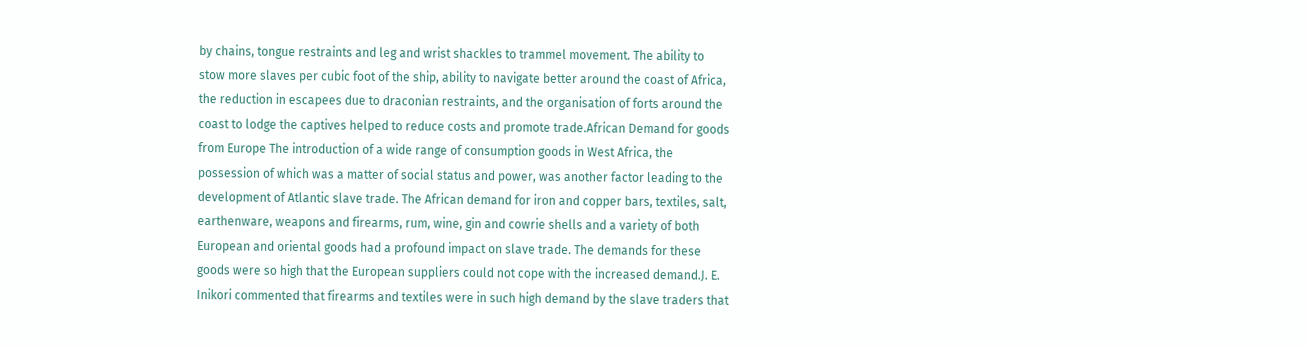by chains, tongue restraints and leg and wrist shackles to trammel movement. The ability to stow more slaves per cubic foot of the ship, ability to navigate better around the coast of Africa, the reduction in escapees due to draconian restraints, and the organisation of forts around the coast to lodge the captives helped to reduce costs and promote trade.African Demand for goods from Europe The introduction of a wide range of consumption goods in West Africa, the possession of which was a matter of social status and power, was another factor leading to the development of Atlantic slave trade. The African demand for iron and copper bars, textiles, salt, earthenware, weapons and firearms, rum, wine, gin and cowrie shells and a variety of both European and oriental goods had a profound impact on slave trade. The demands for these goods were so high that the European suppliers could not cope with the increased demand.J. E. Inikori commented that firearms and textiles were in such high demand by the slave traders that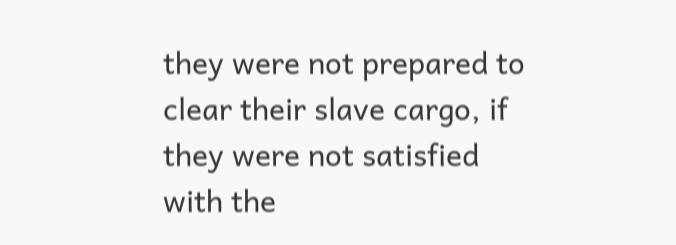they were not prepared to clear their slave cargo, if they were not satisfied with the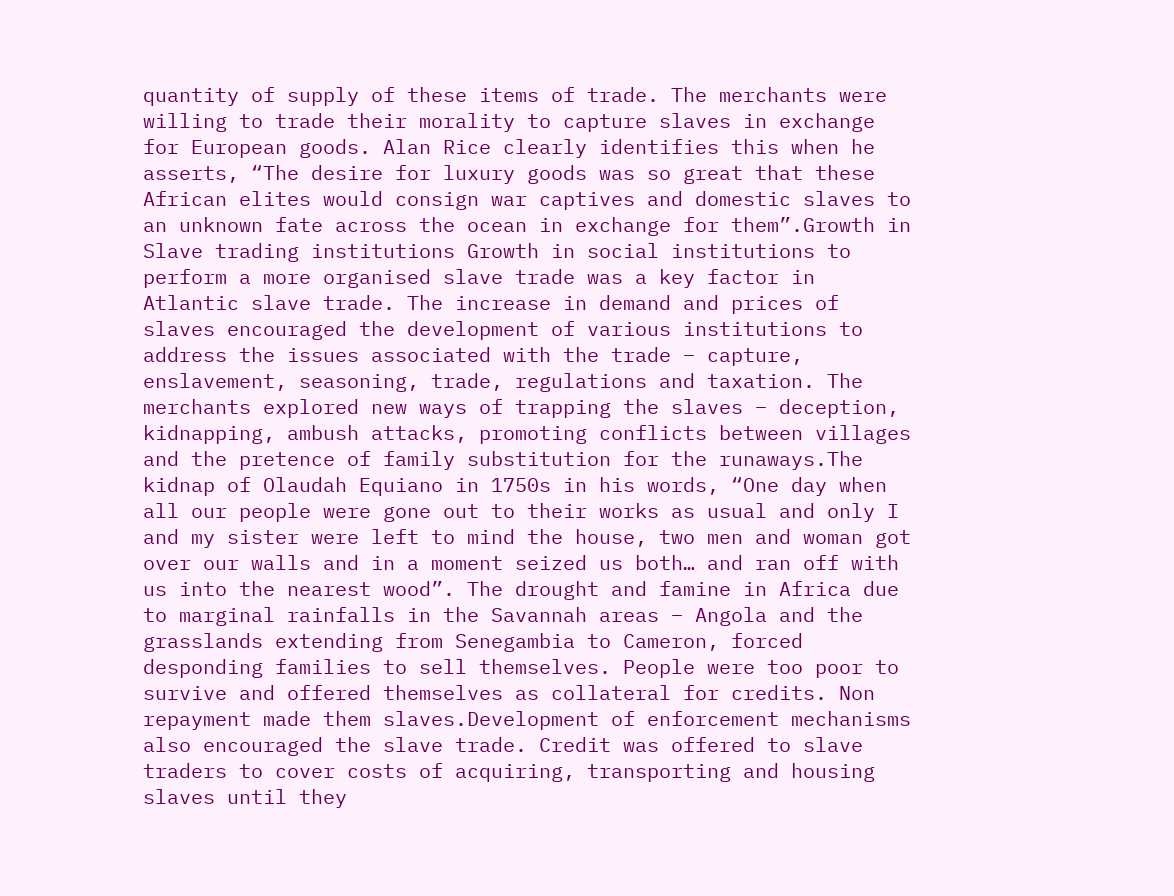quantity of supply of these items of trade. The merchants were willing to trade their morality to capture slaves in exchange for European goods. Alan Rice clearly identifies this when he asserts, “The desire for luxury goods was so great that these African elites would consign war captives and domestic slaves to an unknown fate across the ocean in exchange for them”.Growth in Slave trading institutions Growth in social institutions to perform a more organised slave trade was a key factor in Atlantic slave trade. The increase in demand and prices of slaves encouraged the development of various institutions to address the issues associated with the trade – capture, enslavement, seasoning, trade, regulations and taxation. The merchants explored new ways of trapping the slaves – deception, kidnapping, ambush attacks, promoting conflicts between villages and the pretence of family substitution for the runaways.The kidnap of Olaudah Equiano in 1750s in his words, “One day when all our people were gone out to their works as usual and only I and my sister were left to mind the house, two men and woman got over our walls and in a moment seized us both… and ran off with us into the nearest wood”. The drought and famine in Africa due to marginal rainfalls in the Savannah areas – Angola and the grasslands extending from Senegambia to Cameron, forced desponding families to sell themselves. People were too poor to survive and offered themselves as collateral for credits. Non repayment made them slaves.Development of enforcement mechanisms also encouraged the slave trade. Credit was offered to slave traders to cover costs of acquiring, transporting and housing slaves until they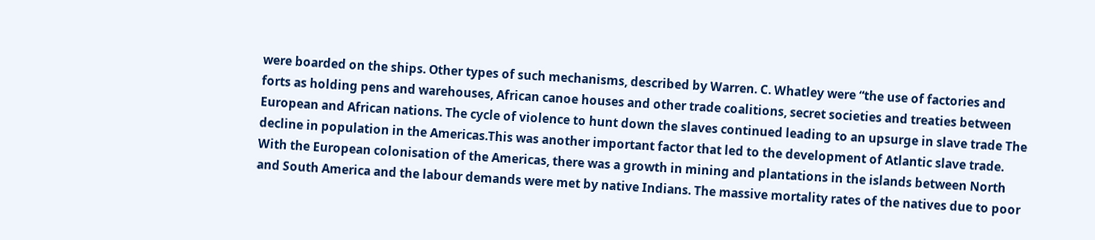were boarded on the ships. Other types of such mechanisms, described by Warren. C. Whatley were “the use of factories and forts as holding pens and warehouses, African canoe houses and other trade coalitions, secret societies and treaties between European and African nations. The cycle of violence to hunt down the slaves continued leading to an upsurge in slave trade The decline in population in the Americas.This was another important factor that led to the development of Atlantic slave trade. With the European colonisation of the Americas, there was a growth in mining and plantations in the islands between North and South America and the labour demands were met by native Indians. The massive mortality rates of the natives due to poor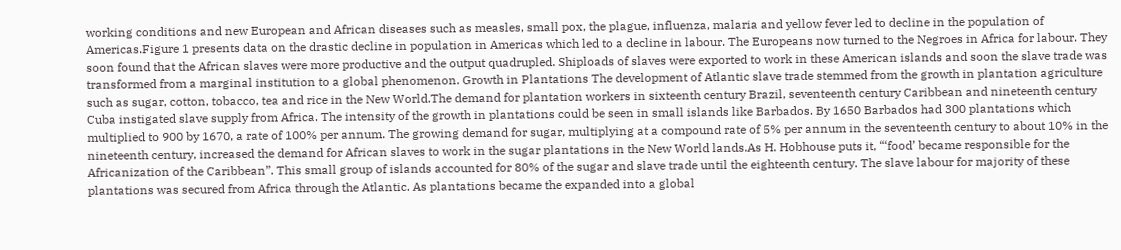working conditions and new European and African diseases such as measles, small pox, the plague, influenza, malaria and yellow fever led to decline in the population of Americas.Figure 1 presents data on the drastic decline in population in Americas which led to a decline in labour. The Europeans now turned to the Negroes in Africa for labour. They soon found that the African slaves were more productive and the output quadrupled. Shiploads of slaves were exported to work in these American islands and soon the slave trade was transformed from a marginal institution to a global phenomenon. Growth in Plantations The development of Atlantic slave trade stemmed from the growth in plantation agriculture such as sugar, cotton, tobacco, tea and rice in the New World.The demand for plantation workers in sixteenth century Brazil, seventeenth century Caribbean and nineteenth century Cuba instigated slave supply from Africa. The intensity of the growth in plantations could be seen in small islands like Barbados. By 1650 Barbados had 300 plantations which multiplied to 900 by 1670, a rate of 100% per annum. The growing demand for sugar, multiplying at a compound rate of 5% per annum in the seventeenth century to about 10% in the nineteenth century, increased the demand for African slaves to work in the sugar plantations in the New World lands.As H. Hobhouse puts it, “‘food’ became responsible for the Africanization of the Caribbean”. This small group of islands accounted for 80% of the sugar and slave trade until the eighteenth century. The slave labour for majority of these plantations was secured from Africa through the Atlantic. As plantations became the expanded into a global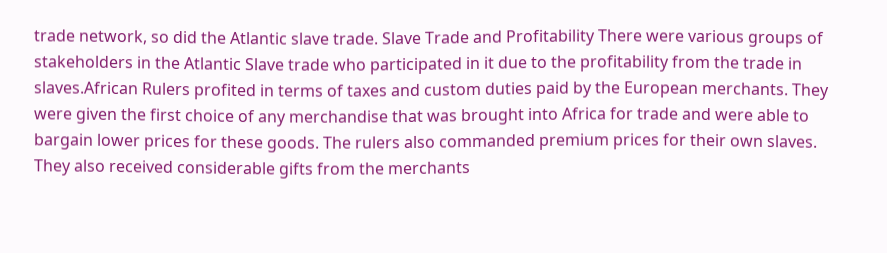trade network, so did the Atlantic slave trade. Slave Trade and Profitability There were various groups of stakeholders in the Atlantic Slave trade who participated in it due to the profitability from the trade in slaves.African Rulers profited in terms of taxes and custom duties paid by the European merchants. They were given the first choice of any merchandise that was brought into Africa for trade and were able to bargain lower prices for these goods. The rulers also commanded premium prices for their own slaves. They also received considerable gifts from the merchants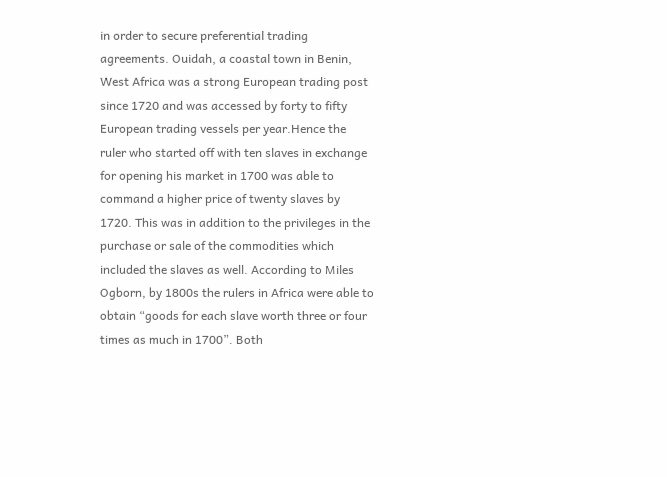in order to secure preferential trading agreements. Ouidah, a coastal town in Benin, West Africa was a strong European trading post since 1720 and was accessed by forty to fifty European trading vessels per year.Hence the ruler who started off with ten slaves in exchange for opening his market in 1700 was able to command a higher price of twenty slaves by 1720. This was in addition to the privileges in the purchase or sale of the commodities which included the slaves as well. According to Miles Ogborn, by 1800s the rulers in Africa were able to obtain “goods for each slave worth three or four times as much in 1700”. Both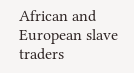African and European slave traders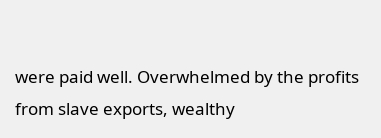were paid well. Overwhelmed by the profits from slave exports, wealthy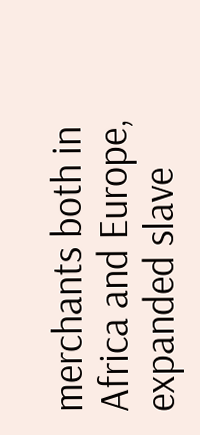merchants both in Africa and Europe, expanded slave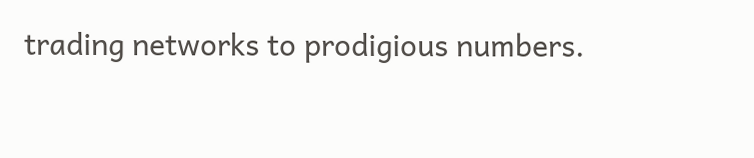trading networks to prodigious numbers.